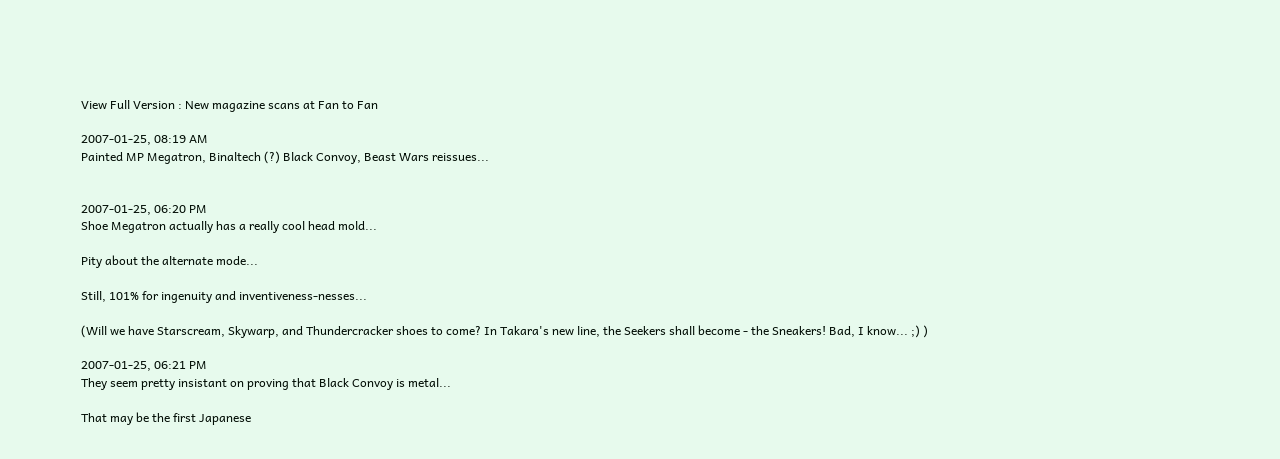View Full Version : New magazine scans at Fan to Fan

2007-01-25, 08:19 AM
Painted MP Megatron, Binaltech (?) Black Convoy, Beast Wars reissues...


2007-01-25, 06:20 PM
Shoe Megatron actually has a really cool head mold...

Pity about the alternate mode...

Still, 101% for ingenuity and inventiveness-nesses...

(Will we have Starscream, Skywarp, and Thundercracker shoes to come? In Takara's new line, the Seekers shall become - the Sneakers! Bad, I know... ;) )

2007-01-25, 06:21 PM
They seem pretty insistant on proving that Black Convoy is metal...

That may be the first Japanese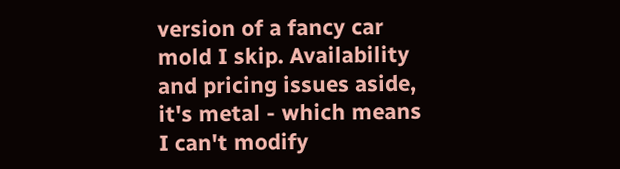version of a fancy car mold I skip. Availability and pricing issues aside, it's metal - which means I can't modify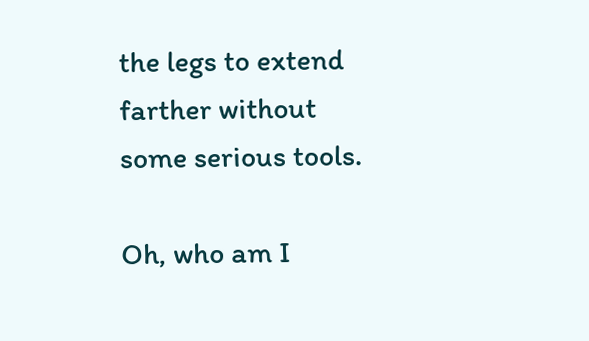the legs to extend farther without some serious tools.

Oh, who am I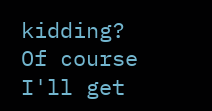kidding? Of course I'll get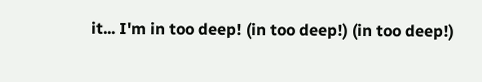it... I'm in too deep! (in too deep!) (in too deep!)